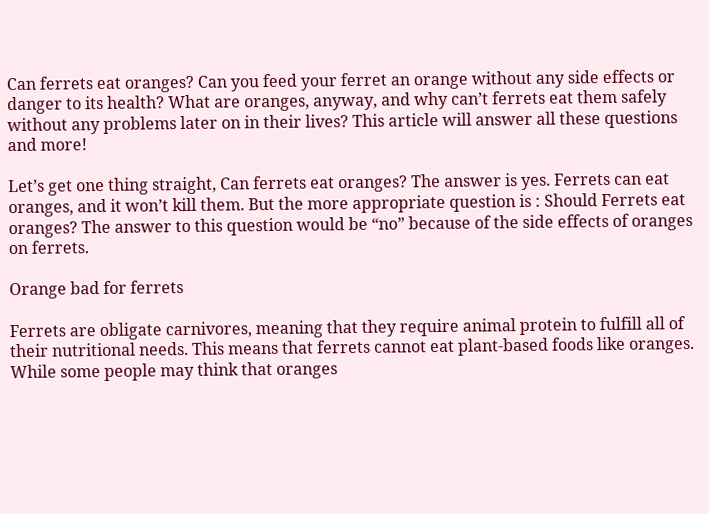Can ferrets eat oranges? Can you feed your ferret an orange without any side effects or danger to its health? What are oranges, anyway, and why can’t ferrets eat them safely without any problems later on in their lives? This article will answer all these questions and more!

Let’s get one thing straight, Can ferrets eat oranges? The answer is yes. Ferrets can eat oranges, and it won’t kill them. But the more appropriate question is : Should Ferrets eat oranges? The answer to this question would be “no” because of the side effects of oranges on ferrets.

Orange bad for ferrets

Ferrets are obligate carnivores, meaning that they require animal protein to fulfill all of their nutritional needs. This means that ferrets cannot eat plant-based foods like oranges. While some people may think that oranges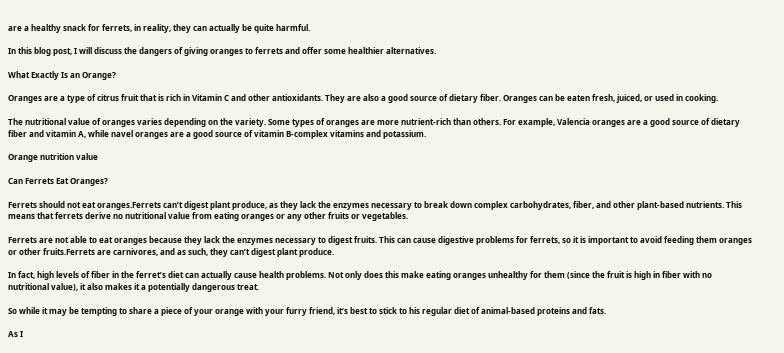are a healthy snack for ferrets, in reality, they can actually be quite harmful.

In this blog post, I will discuss the dangers of giving oranges to ferrets and offer some healthier alternatives.

What Exactly Is an Orange?

Oranges are a type of citrus fruit that is rich in Vitamin C and other antioxidants. They are also a good source of dietary fiber. Oranges can be eaten fresh, juiced, or used in cooking.

The nutritional value of oranges varies depending on the variety. Some types of oranges are more nutrient-rich than others. For example, Valencia oranges are a good source of dietary fiber and vitamin A, while navel oranges are a good source of vitamin B-complex vitamins and potassium.

Orange nutrition value

Can Ferrets Eat Oranges?

Ferrets should not eat oranges.Ferrets can’t digest plant produce, as they lack the enzymes necessary to break down complex carbohydrates, fiber, and other plant-based nutrients. This means that ferrets derive no nutritional value from eating oranges or any other fruits or vegetables.

Ferrets are not able to eat oranges because they lack the enzymes necessary to digest fruits. This can cause digestive problems for ferrets, so it is important to avoid feeding them oranges or other fruits.Ferrets are carnivores, and as such, they can’t digest plant produce.

In fact, high levels of fiber in the ferret’s diet can actually cause health problems. Not only does this make eating oranges unhealthy for them (since the fruit is high in fiber with no nutritional value), it also makes it a potentially dangerous treat.

So while it may be tempting to share a piece of your orange with your furry friend, it’s best to stick to his regular diet of animal-based proteins and fats.

As I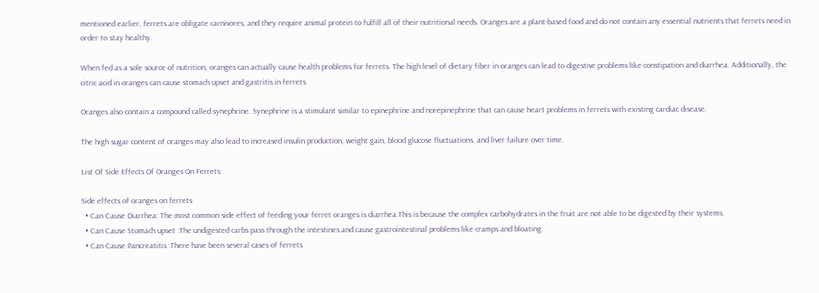mentioned earlier, ferrets are obligate carnivores, and they require animal protein to fulfill all of their nutritional needs. Oranges are a plant-based food and do not contain any essential nutrients that ferrets need in order to stay healthy.

When fed as a sole source of nutrition, oranges can actually cause health problems for ferrets. The high level of dietary fiber in oranges can lead to digestive problems like constipation and diarrhea. Additionally, the citric acid in oranges can cause stomach upset and gastritis in ferrets.

Oranges also contain a compound called synephrine. Synephrine is a stimulant similar to epinephrine and norepinephrine that can cause heart problems in ferrets with existing cardiac disease.

The high sugar content of oranges may also lead to increased insulin production, weight gain, blood glucose fluctuations, and liver failure over time.

List Of Side Effects Of Oranges On Ferrets:

Side effects of oranges on ferrets
  • Can Cause Diarrhea: The most common side effect of feeding your ferret oranges is diarrhea.This is because the complex carbohydrates in the fruit are not able to be digested by their systems.
  • Can Cause Stomach upset :The undigested carbs pass through the intestines and cause gastrointestinal problems like cramps and bloating.
  • Can Cause Pancreatitis :There have been several cases of ferrets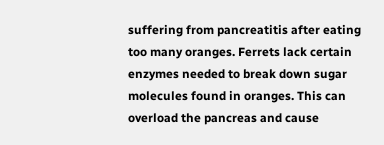suffering from pancreatitis after eating too many oranges. Ferrets lack certain enzymes needed to break down sugar molecules found in oranges. This can overload the pancreas and cause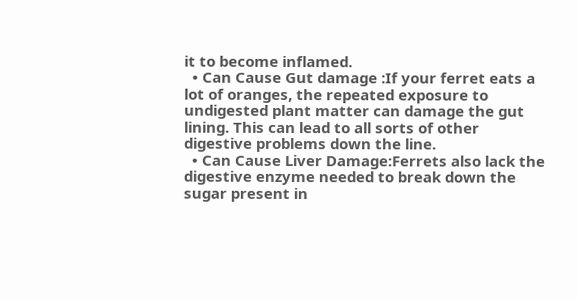it to become inflamed.
  • Can Cause Gut damage :If your ferret eats a lot of oranges, the repeated exposure to undigested plant matter can damage the gut lining. This can lead to all sorts of other digestive problems down the line.
  • Can Cause Liver Damage:Ferrets also lack the digestive enzyme needed to break down the sugar present in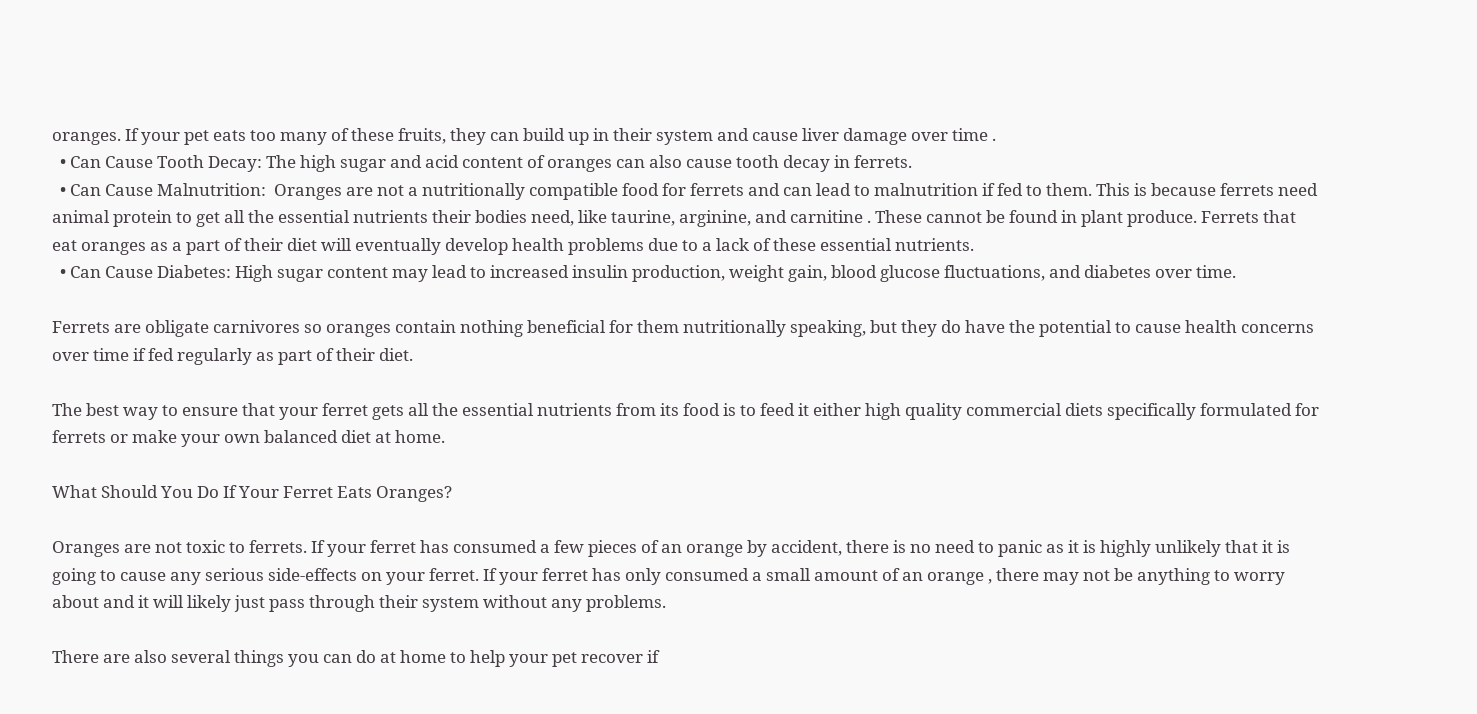oranges. If your pet eats too many of these fruits, they can build up in their system and cause liver damage over time .
  • Can Cause Tooth Decay: The high sugar and acid content of oranges can also cause tooth decay in ferrets.
  • Can Cause Malnutrition:  Oranges are not a nutritionally compatible food for ferrets and can lead to malnutrition if fed to them. This is because ferrets need animal protein to get all the essential nutrients their bodies need, like taurine, arginine, and carnitine . These cannot be found in plant produce. Ferrets that eat oranges as a part of their diet will eventually develop health problems due to a lack of these essential nutrients.
  • Can Cause Diabetes: High sugar content may lead to increased insulin production, weight gain, blood glucose fluctuations, and diabetes over time.

Ferrets are obligate carnivores so oranges contain nothing beneficial for them nutritionally speaking, but they do have the potential to cause health concerns over time if fed regularly as part of their diet.

The best way to ensure that your ferret gets all the essential nutrients from its food is to feed it either high quality commercial diets specifically formulated for ferrets or make your own balanced diet at home.

What Should You Do If Your Ferret Eats Oranges?

Oranges are not toxic to ferrets. If your ferret has consumed a few pieces of an orange by accident, there is no need to panic as it is highly unlikely that it is going to cause any serious side-effects on your ferret. If your ferret has only consumed a small amount of an orange , there may not be anything to worry about and it will likely just pass through their system without any problems.

There are also several things you can do at home to help your pet recover if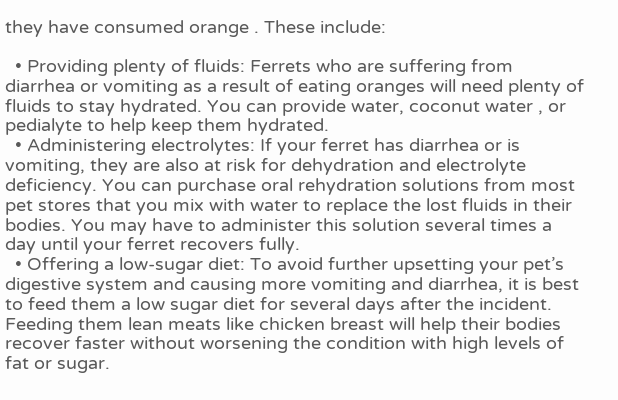they have consumed orange . These include:

  • Providing plenty of fluids: Ferrets who are suffering from diarrhea or vomiting as a result of eating oranges will need plenty of fluids to stay hydrated. You can provide water, coconut water , or pedialyte to help keep them hydrated.
  • Administering electrolytes: If your ferret has diarrhea or is vomiting, they are also at risk for dehydration and electrolyte deficiency. You can purchase oral rehydration solutions from most pet stores that you mix with water to replace the lost fluids in their bodies. You may have to administer this solution several times a day until your ferret recovers fully.
  • Offering a low-sugar diet: To avoid further upsetting your pet’s digestive system and causing more vomiting and diarrhea, it is best to feed them a low sugar diet for several days after the incident. Feeding them lean meats like chicken breast will help their bodies recover faster without worsening the condition with high levels of fat or sugar.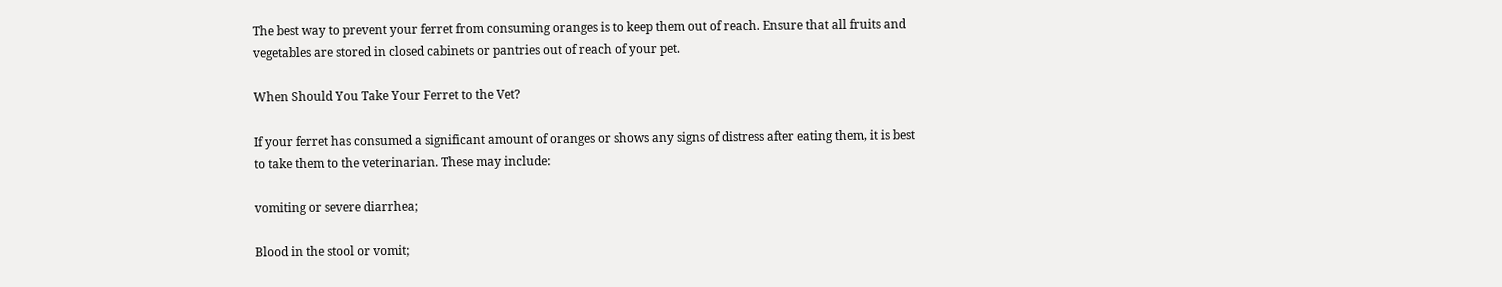The best way to prevent your ferret from consuming oranges is to keep them out of reach. Ensure that all fruits and vegetables are stored in closed cabinets or pantries out of reach of your pet.

When Should You Take Your Ferret to the Vet?

If your ferret has consumed a significant amount of oranges or shows any signs of distress after eating them, it is best to take them to the veterinarian. These may include:

vomiting or severe diarrhea;

Blood in the stool or vomit;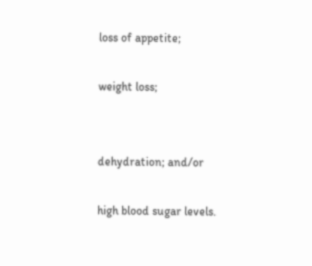loss of appetite;

weight loss;


dehydration; and/or

high blood sugar levels.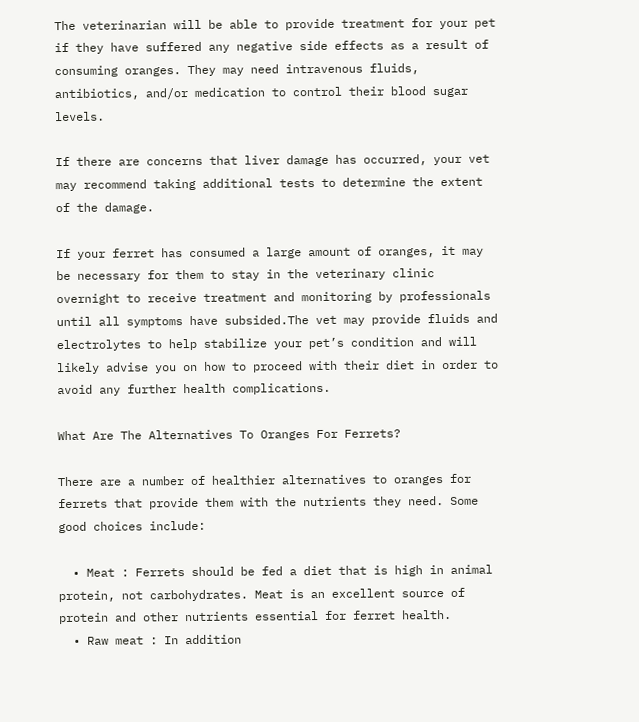The veterinarian will be able to provide treatment for your pet if they have suffered any negative side effects as a result of consuming oranges. They may need intravenous fluids, antibiotics, and/or medication to control their blood sugar levels.

If there are concerns that liver damage has occurred, your vet may recommend taking additional tests to determine the extent of the damage.

If your ferret has consumed a large amount of oranges, it may be necessary for them to stay in the veterinary clinic overnight to receive treatment and monitoring by professionals until all symptoms have subsided.The vet may provide fluids and electrolytes to help stabilize your pet’s condition and will likely advise you on how to proceed with their diet in order to avoid any further health complications.

What Are The Alternatives To Oranges For Ferrets?

There are a number of healthier alternatives to oranges for ferrets that provide them with the nutrients they need. Some good choices include:

  • Meat : Ferrets should be fed a diet that is high in animal protein, not carbohydrates. Meat is an excellent source of protein and other nutrients essential for ferret health.
  • Raw meat : In addition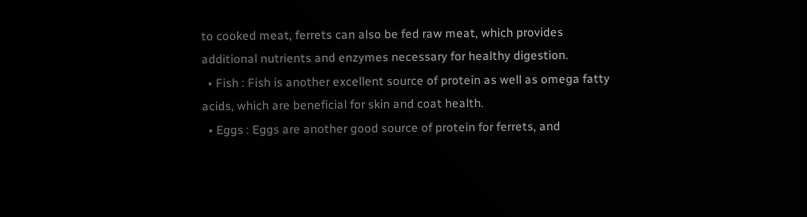to cooked meat, ferrets can also be fed raw meat, which provides additional nutrients and enzymes necessary for healthy digestion.
  • Fish : Fish is another excellent source of protein as well as omega fatty acids, which are beneficial for skin and coat health.
  • Eggs : Eggs are another good source of protein for ferrets, and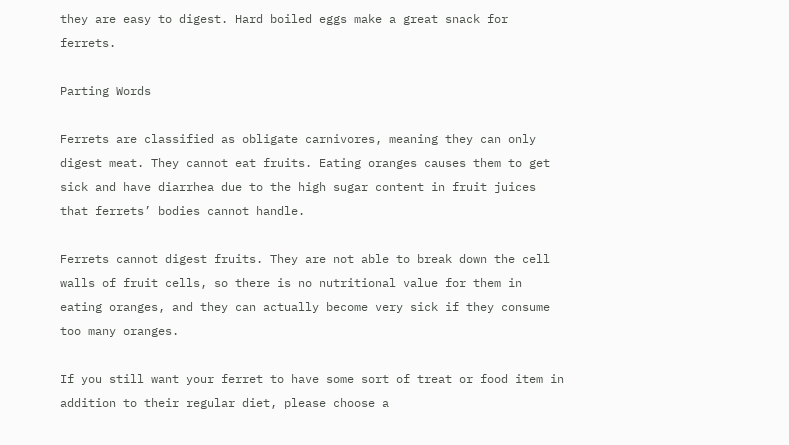they are easy to digest. Hard boiled eggs make a great snack for ferrets.

Parting Words

Ferrets are classified as obligate carnivores, meaning they can only digest meat. They cannot eat fruits. Eating oranges causes them to get sick and have diarrhea due to the high sugar content in fruit juices that ferrets’ bodies cannot handle.

Ferrets cannot digest fruits. They are not able to break down the cell walls of fruit cells, so there is no nutritional value for them in eating oranges, and they can actually become very sick if they consume too many oranges.

If you still want your ferret to have some sort of treat or food item in addition to their regular diet, please choose a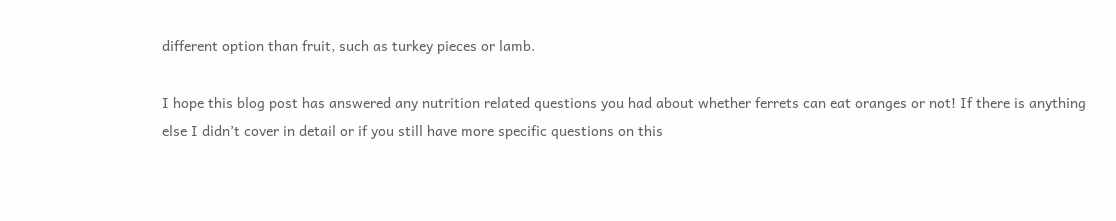different option than fruit, such as turkey pieces or lamb.

I hope this blog post has answered any nutrition related questions you had about whether ferrets can eat oranges or not! If there is anything else I didn’t cover in detail or if you still have more specific questions on this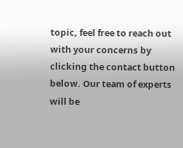topic, feel free to reach out with your concerns by clicking the contact button below. Our team of experts will be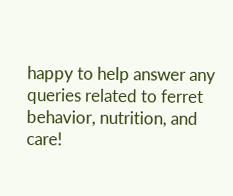happy to help answer any queries related to ferret behavior, nutrition, and care!